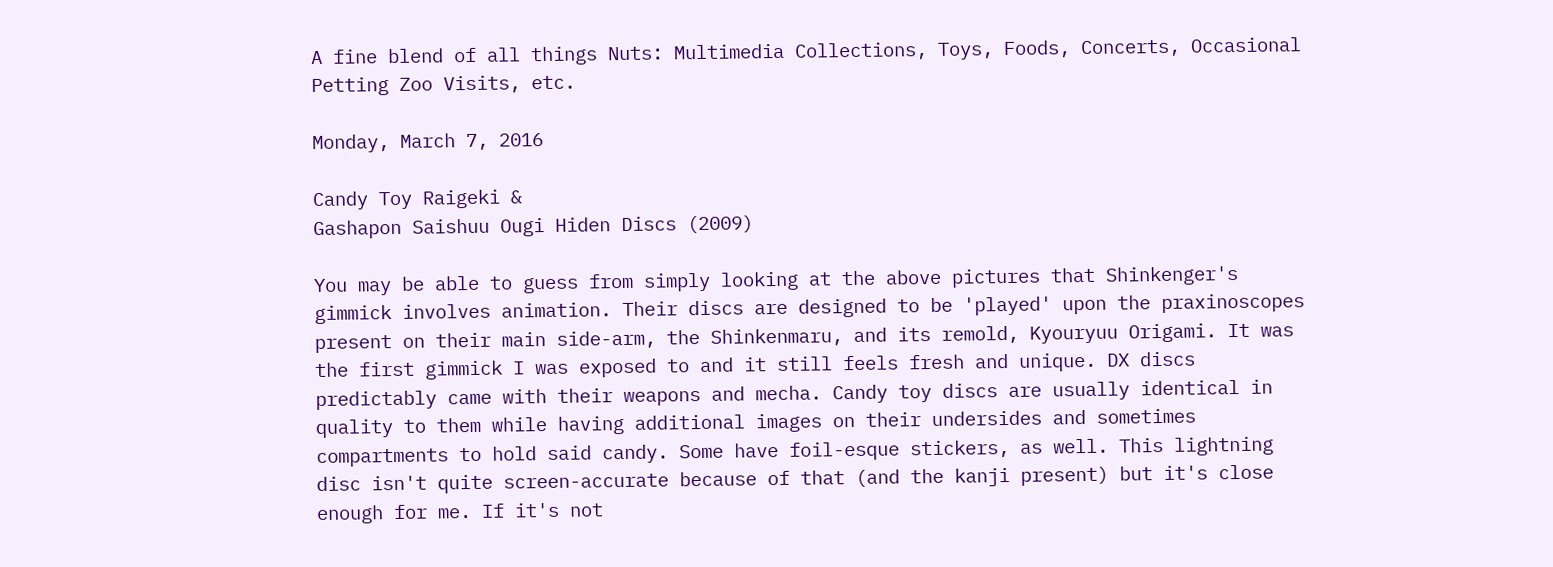A fine blend of all things Nuts: Multimedia Collections, Toys, Foods, Concerts, Occasional Petting Zoo Visits, etc.

Monday, March 7, 2016

Candy Toy Raigeki &
Gashapon Saishuu Ougi Hiden Discs (2009)

You may be able to guess from simply looking at the above pictures that Shinkenger's gimmick involves animation. Their discs are designed to be 'played' upon the praxinoscopes present on their main side-arm, the Shinkenmaru, and its remold, Kyouryuu Origami. It was the first gimmick I was exposed to and it still feels fresh and unique. DX discs predictably came with their weapons and mecha. Candy toy discs are usually identical in quality to them while having additional images on their undersides and sometimes compartments to hold said candy. Some have foil-esque stickers, as well. This lightning disc isn't quite screen-accurate because of that (and the kanji present) but it's close enough for me. If it's not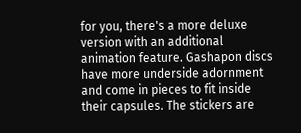for you, there's a more deluxe version with an additional animation feature. Gashapon discs have more underside adornment and come in pieces to fit inside their capsules. The stickers are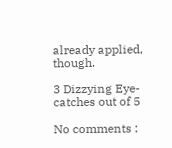already applied, though.

3 Dizzying Eye-catches out of 5

No comments :